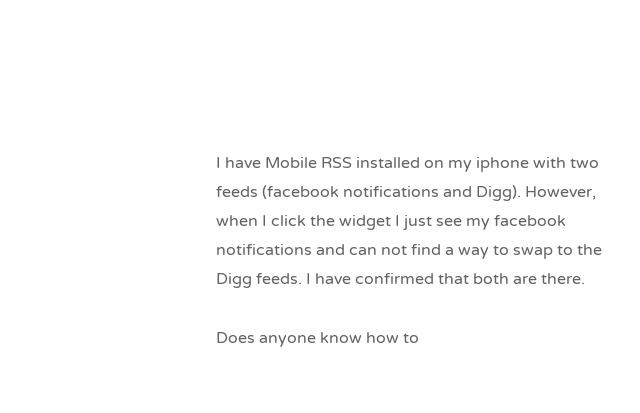I have Mobile RSS installed on my iphone with two feeds (facebook notifications and Digg). However, when I click the widget I just see my facebook notifications and can not find a way to swap to the Digg feeds. I have confirmed that both are there.

Does anyone know how to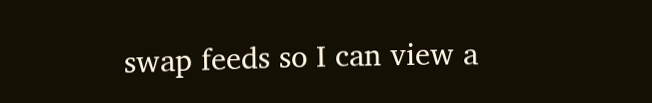swap feeds so I can view a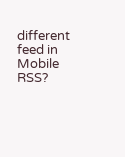different feed in Mobile RSS?